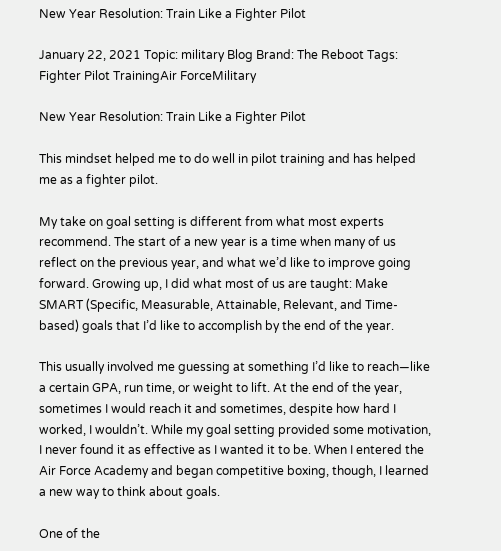New Year Resolution: Train Like a Fighter Pilot

January 22, 2021 Topic: military Blog Brand: The Reboot Tags: Fighter Pilot TrainingAir ForceMilitary

New Year Resolution: Train Like a Fighter Pilot

This mindset helped me to do well in pilot training and has helped me as a fighter pilot.

My take on goal setting is different from what most experts recommend. The start of a new year is a time when many of us reflect on the previous year, and what we’d like to improve going forward. Growing up, I did what most of us are taught: Make SMART (Specific, Measurable, Attainable, Relevant, and Time-based) goals that I’d like to accomplish by the end of the year.

This usually involved me guessing at something I’d like to reach—like a certain GPA, run time, or weight to lift. At the end of the year, sometimes I would reach it and sometimes, despite how hard I worked, I wouldn’t. While my goal setting provided some motivation, I never found it as effective as I wanted it to be. When I entered the Air Force Academy and began competitive boxing, though, I learned a new way to think about goals.

One of the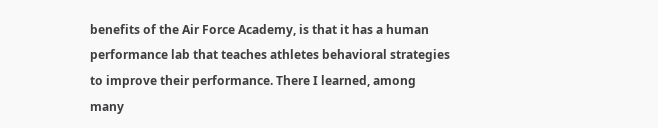benefits of the Air Force Academy, is that it has a human performance lab that teaches athletes behavioral strategies to improve their performance. There I learned, among many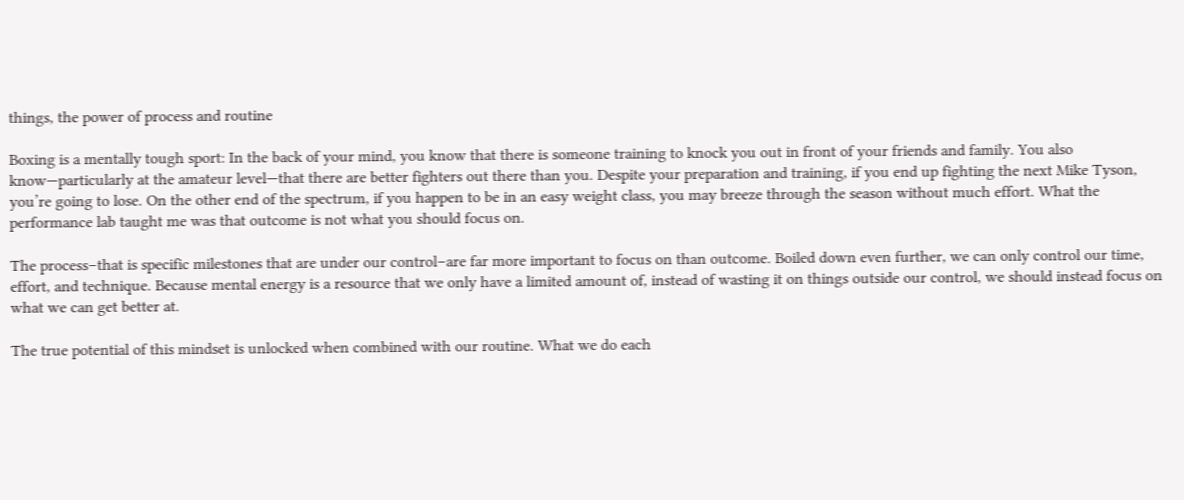things, the power of process and routine

Boxing is a mentally tough sport: In the back of your mind, you know that there is someone training to knock you out in front of your friends and family. You also know—particularly at the amateur level—that there are better fighters out there than you. Despite your preparation and training, if you end up fighting the next Mike Tyson, you’re going to lose. On the other end of the spectrum, if you happen to be in an easy weight class, you may breeze through the season without much effort. What the performance lab taught me was that outcome is not what you should focus on.

The process–that is specific milestones that are under our control–are far more important to focus on than outcome. Boiled down even further, we can only control our time, effort, and technique. Because mental energy is a resource that we only have a limited amount of, instead of wasting it on things outside our control, we should instead focus on what we can get better at.

The true potential of this mindset is unlocked when combined with our routine. What we do each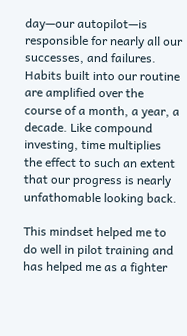day—our autopilot—is responsible for nearly all our successes, and failures. Habits built into our routine are amplified over the course of a month, a year, a decade. Like compound investing, time multiplies the effect to such an extent that our progress is nearly unfathomable looking back.

This mindset helped me to do well in pilot training and has helped me as a fighter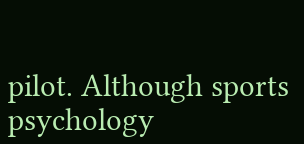pilot. Although sports psychology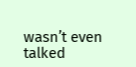wasn’t even talked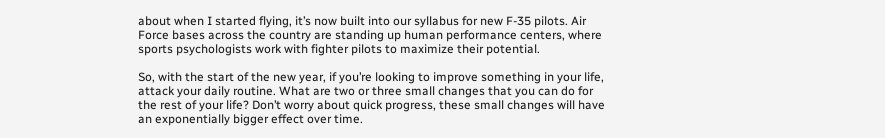about when I started flying, it’s now built into our syllabus for new F-35 pilots. Air Force bases across the country are standing up human performance centers, where sports psychologists work with fighter pilots to maximize their potential.

So, with the start of the new year, if you’re looking to improve something in your life, attack your daily routine. What are two or three small changes that you can do for the rest of your life? Don’t worry about quick progress, these small changes will have an exponentially bigger effect over time.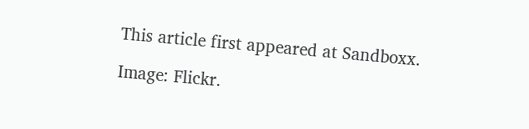This article first appeared at Sandboxx.

Image: Flickr.